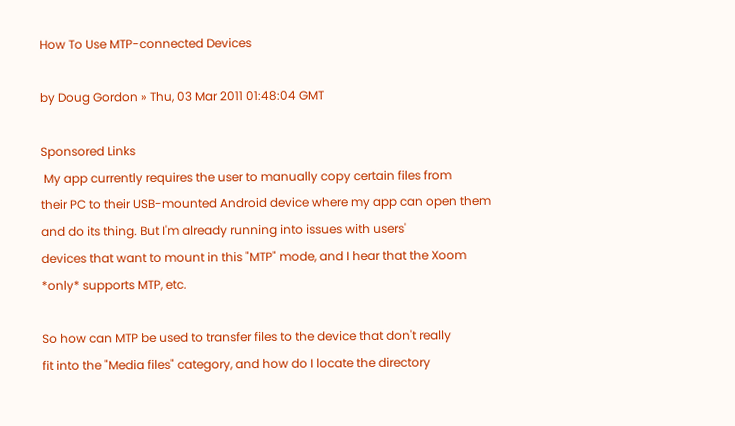How To Use MTP-connected Devices

by Doug Gordon » Thu, 03 Mar 2011 01:48:04 GMT

Sponsored Links
 My app currently requires the user to manually copy certain files from
their PC to their USB-mounted Android device where my app can open them
and do its thing. But I'm already running into issues with users'
devices that want to mount in this "MTP" mode, and I hear that the Xoom
*only* supports MTP, etc.

So how can MTP be used to transfer files to the device that don't really
fit into the "Media files" category, and how do I locate the directory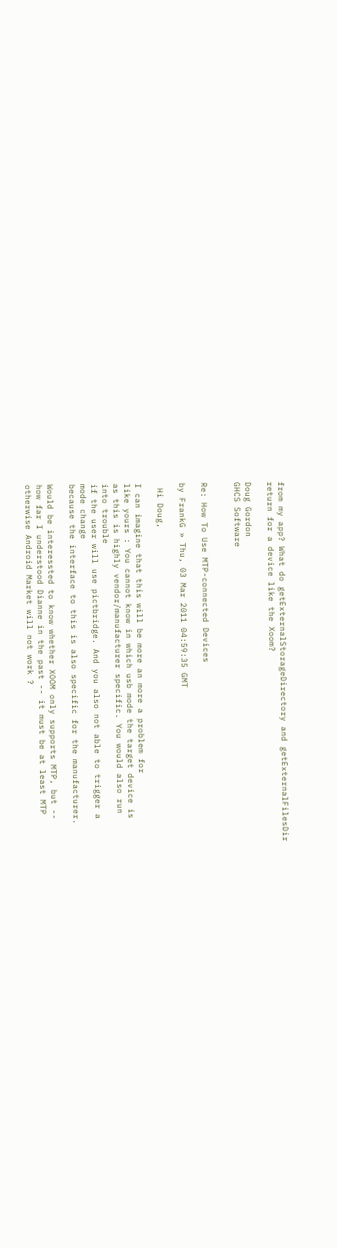from my app? What do getExternalStorageDirectory and getExternalFilesDir
return for a device like the Xoom?

Doug Gordon
GHCS Software


Re: How To Use MTP-connected Devices

by FrankG » Thu, 03 Mar 2011 04:59:35 GMT

 Hi Doug,

I can imagine that this will be more an more a problem for
like yours : You cannot know in which usb mode the target device is
as this is highly vendor/manufacturer specific. You would also run
into trouble
if the user will use pictbridge. And you also not able to trigger a
mode change
because the interface to this is also specific for the manufacturer.

Would be interessted to know whether XOOM only supports MTP, but --
how far I understood Dianne in the past -- it must be at least MTP
otherwise Android Market will not work ?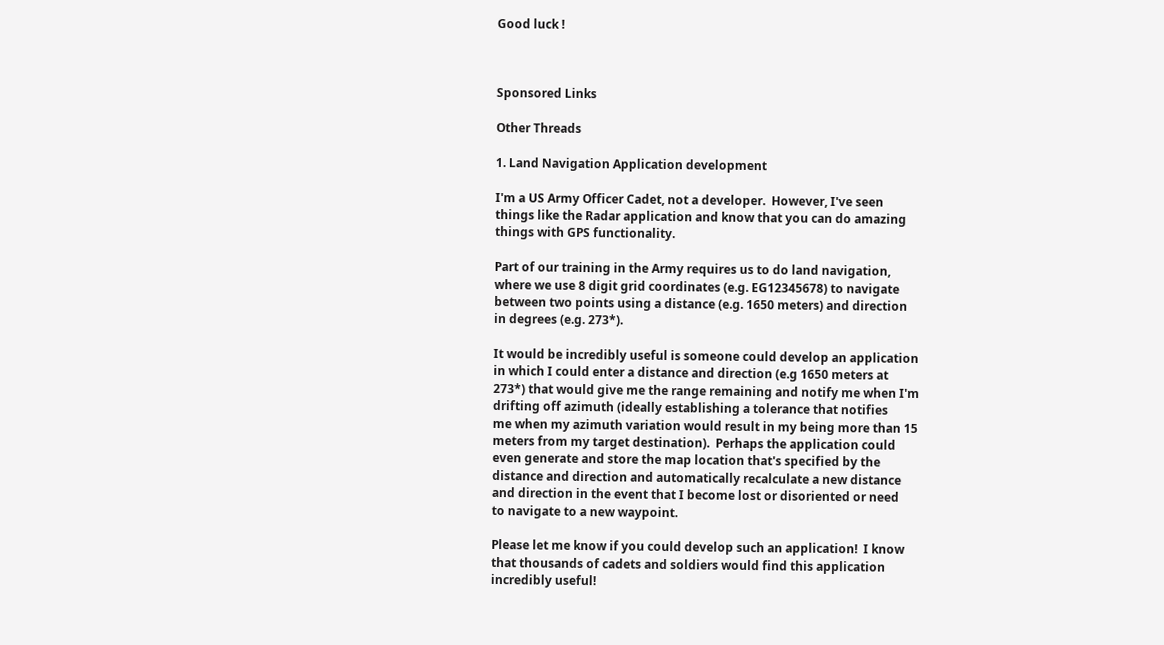Good luck !



Sponsored Links

Other Threads

1. Land Navigation Application development

I'm a US Army Officer Cadet, not a developer.  However, I've seen
things like the Radar application and know that you can do amazing
things with GPS functionality.

Part of our training in the Army requires us to do land navigation,
where we use 8 digit grid coordinates (e.g. EG12345678) to navigate
between two points using a distance (e.g. 1650 meters) and direction
in degrees (e.g. 273*).

It would be incredibly useful is someone could develop an application
in which I could enter a distance and direction (e.g 1650 meters at
273*) that would give me the range remaining and notify me when I'm
drifting off azimuth (ideally establishing a tolerance that notifies
me when my azimuth variation would result in my being more than 15
meters from my target destination).  Perhaps the application could
even generate and store the map location that's specified by the
distance and direction and automatically recalculate a new distance
and direction in the event that I become lost or disoriented or need
to navigate to a new waypoint.

Please let me know if you could develop such an application!  I know
that thousands of cadets and soldiers would find this application
incredibly useful!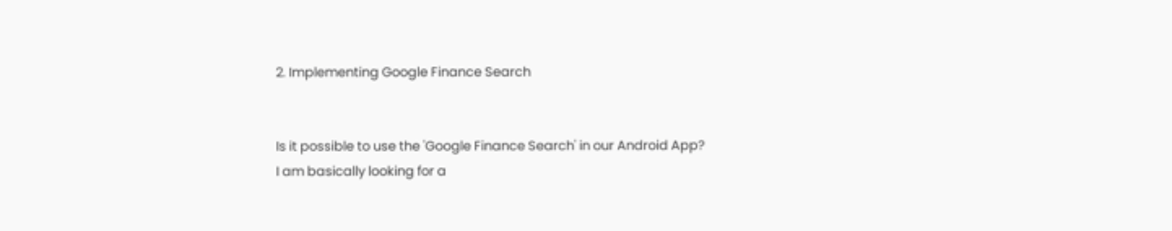2. Implementing Google Finance Search


Is it possible to use the 'Google Finance Search' in our Android App?
I am basically looking for a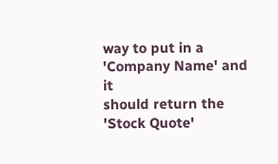way to put in a 'Company Name' and it
should return the 'Stock Quote'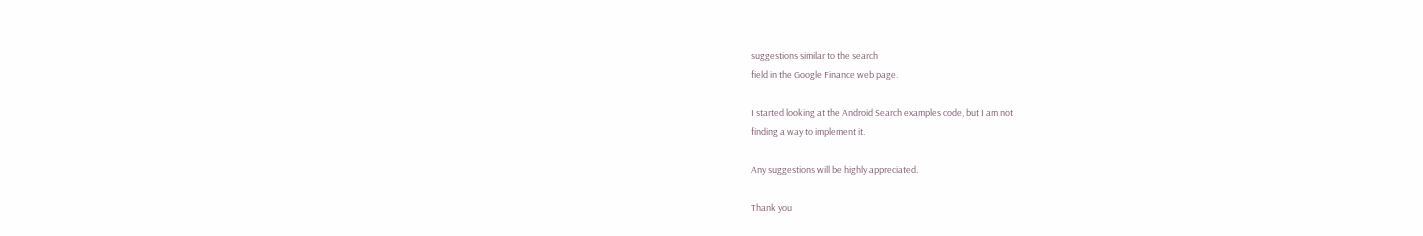suggestions similar to the search
field in the Google Finance web page.

I started looking at the Android Search examples code, but I am not
finding a way to implement it.

Any suggestions will be highly appreciated.

Thank you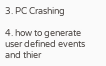3. PC Crashing

4. how to generate user defined events and thier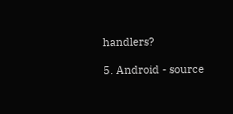handlers?

5. Android - source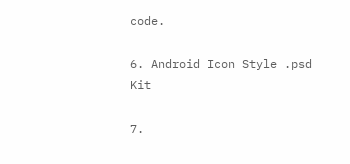code.

6. Android Icon Style .psd Kit

7.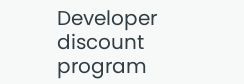Developer discount program